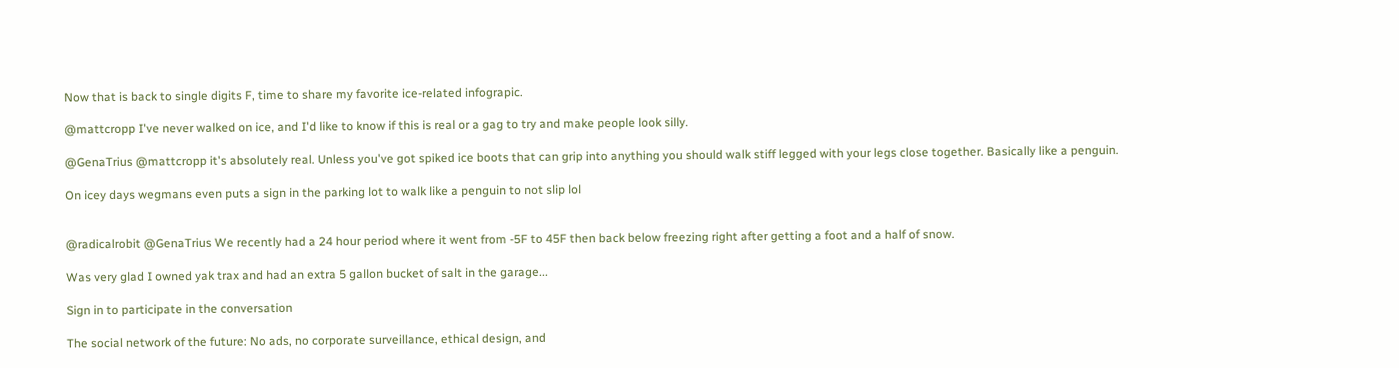Now that is back to single digits F, time to share my favorite ice-related infograpic.

@mattcropp I've never walked on ice, and I'd like to know if this is real or a gag to try and make people look silly.

@GenaTrius @mattcropp it's absolutely real. Unless you've got spiked ice boots that can grip into anything you should walk stiff legged with your legs close together. Basically like a penguin.

On icey days wegmans even puts a sign in the parking lot to walk like a penguin to not slip lol


@radicalrobit @GenaTrius We recently had a 24 hour period where it went from -5F to 45F then back below freezing right after getting a foot and a half of snow.

Was very glad I owned yak trax and had an extra 5 gallon bucket of salt in the garage...

Sign in to participate in the conversation

The social network of the future: No ads, no corporate surveillance, ethical design, and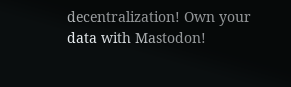decentralization! Own your data with Mastodon!